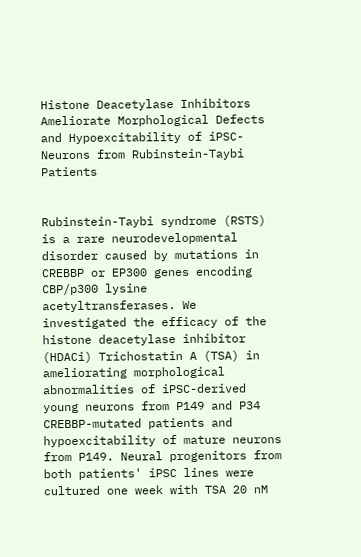Histone Deacetylase Inhibitors Ameliorate Morphological Defects and Hypoexcitability of iPSC-Neurons from Rubinstein-Taybi Patients


Rubinstein-Taybi syndrome (RSTS) is a rare neurodevelopmental disorder caused by mutations in CREBBP or EP300 genes encoding CBP/p300 lysine acetyltransferases. We investigated the efficacy of the histone deacetylase inhibitor (HDACi) Trichostatin A (TSA) in ameliorating morphological abnormalities of iPSC-derived young neurons from P149 and P34 CREBBP-mutated patients and hypoexcitability of mature neurons from P149. Neural progenitors from both patients' iPSC lines were cultured one week with TSA 20 nM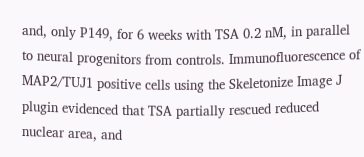and, only P149, for 6 weeks with TSA 0.2 nM, in parallel to neural progenitors from controls. Immunofluorescence of MAP2/TUJ1 positive cells using the Skeletonize Image J plugin evidenced that TSA partially rescued reduced nuclear area, and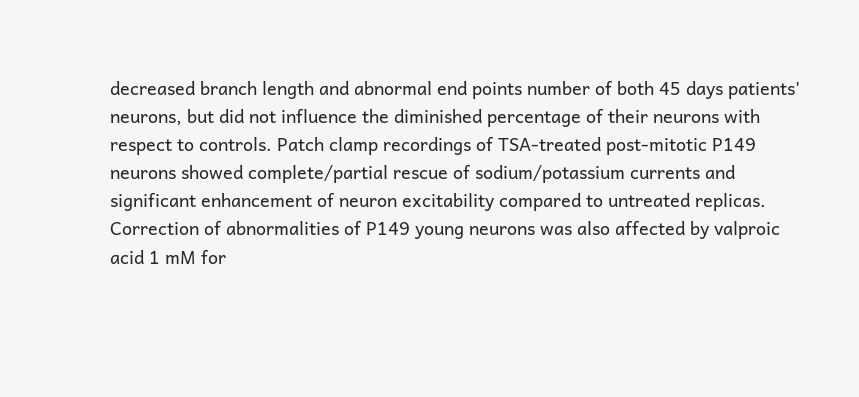decreased branch length and abnormal end points number of both 45 days patients' neurons, but did not influence the diminished percentage of their neurons with respect to controls. Patch clamp recordings of TSA-treated post-mitotic P149 neurons showed complete/partial rescue of sodium/potassium currents and significant enhancement of neuron excitability compared to untreated replicas. Correction of abnormalities of P149 young neurons was also affected by valproic acid 1 mM for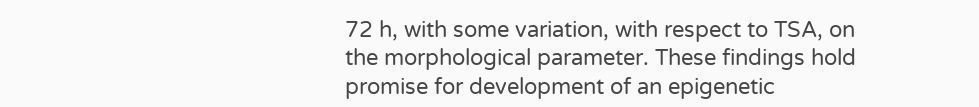72 h, with some variation, with respect to TSA, on the morphological parameter. These findings hold promise for development of an epigenetic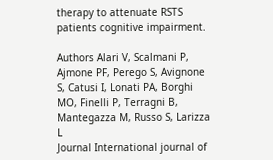therapy to attenuate RSTS patients cognitive impairment.

Authors Alari V, Scalmani P, Ajmone PF, Perego S, Avignone S, Catusi I, Lonati PA, Borghi MO, Finelli P, Terragni B, Mantegazza M, Russo S, Larizza L
Journal International journal of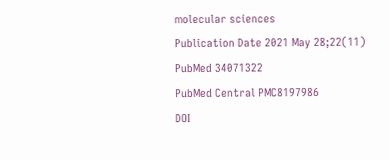molecular sciences
Publication Date 2021 May 28;22(11)
PubMed 34071322
PubMed Central PMC8197986
DOI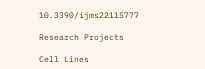10.3390/ijms22115777

Research Projects

Cell Lines